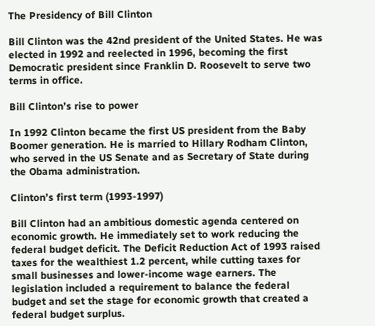The Presidency of Bill Clinton

Bill Clinton was the 42nd president of the United States. He was elected in 1992 and reelected in 1996, becoming the first Democratic president since Franklin D. Roosevelt to serve two terms in office.

Bill Clinton’s rise to power

In 1992 Clinton became the first US president from the Baby Boomer generation. He is married to Hillary Rodham Clinton, who served in the US Senate and as Secretary of State during the Obama administration.

Clinton’s first term (1993-1997)

Bill Clinton had an ambitious domestic agenda centered on economic growth. He immediately set to work reducing the federal budget deficit. The Deficit Reduction Act of 1993 raised taxes for the wealthiest 1.2 percent, while cutting taxes for small businesses and lower-income wage earners. The legislation included a requirement to balance the federal budget and set the stage for economic growth that created a federal budget surplus.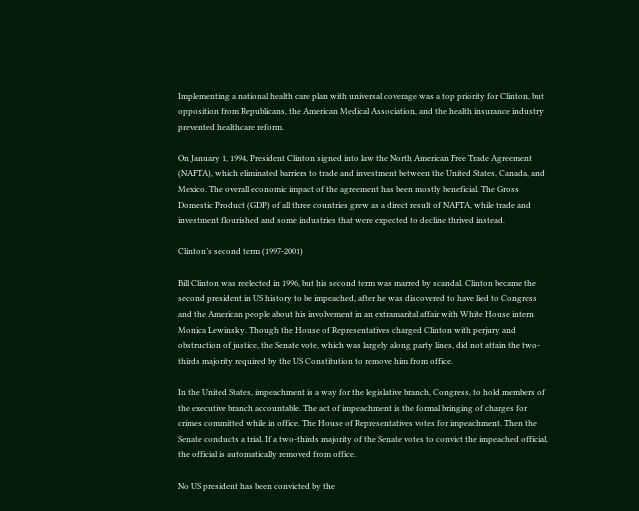Implementing a national health care plan with universal coverage was a top priority for Clinton, but opposition from Republicans, the American Medical Association, and the health insurance industry prevented healthcare reform.

On January 1, 1994, President Clinton signed into law the North American Free Trade Agreement (NAFTA), which eliminated barriers to trade and investment between the United States, Canada, and Mexico. The overall economic impact of the agreement has been mostly beneficial. The Gross Domestic Product (GDP) of all three countries grew as a direct result of NAFTA, while trade and investment flourished and some industries that were expected to decline thrived instead.

Clinton’s second term (1997-2001)

Bill Clinton was reelected in 1996, but his second term was marred by scandal. Clinton became the second president in US history to be impeached, after he was discovered to have lied to Congress and the American people about his involvement in an extramarital affair with White House intern Monica Lewinsky. Though the House of Representatives charged Clinton with perjury and obstruction of justice, the Senate vote, which was largely along party lines, did not attain the two-thirds majority required by the US Constitution to remove him from office.

In the United States, impeachment is a way for the legislative branch, Congress, to hold members of the executive branch accountable. The act of impeachment is the formal bringing of charges for crimes committed while in office. The House of Representatives votes for impeachment. Then the Senate conducts a trial. If a two-thirds majority of the Senate votes to convict the impeached official, the official is automatically removed from office.

No US president has been convicted by the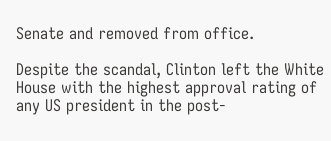Senate and removed from office.

Despite the scandal, Clinton left the White House with the highest approval rating of any US president in the post-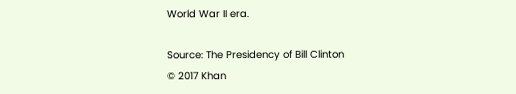World War II era.

Source: The Presidency of Bill Clinton
© 2017 Khan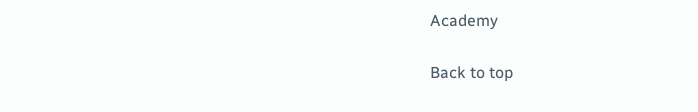Academy

Back to top